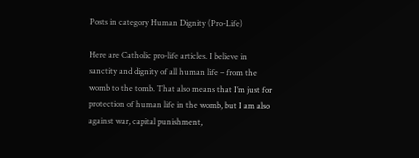Posts in category Human Dignity (Pro-Life)

Here are Catholic pro-life articles. I believe in sanctity and dignity of all human life – from the womb to the tomb. That also means that I’m just for protection of human life in the womb, but I am also against war, capital punishment,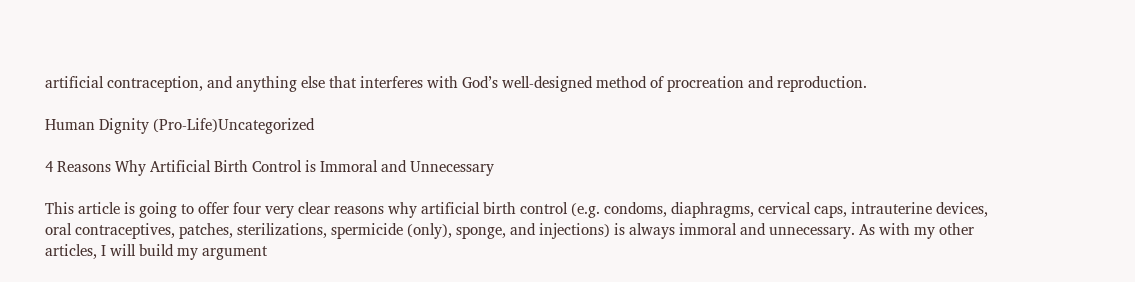artificial contraception, and anything else that interferes with God’s well-designed method of procreation and reproduction.

Human Dignity (Pro-Life)Uncategorized

4 Reasons Why Artificial Birth Control is Immoral and Unnecessary

This article is going to offer four very clear reasons why artificial birth control (e.g. condoms, diaphragms, cervical caps, intrauterine devices, oral contraceptives, patches, sterilizations, spermicide (only), sponge, and injections) is always immoral and unnecessary. As with my other articles, I will build my argument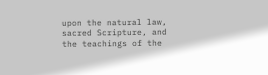upon the natural law, sacred Scripture, and the teachings of the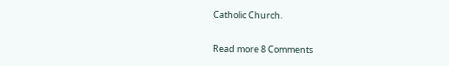Catholic Church.

Read more 8 Comments